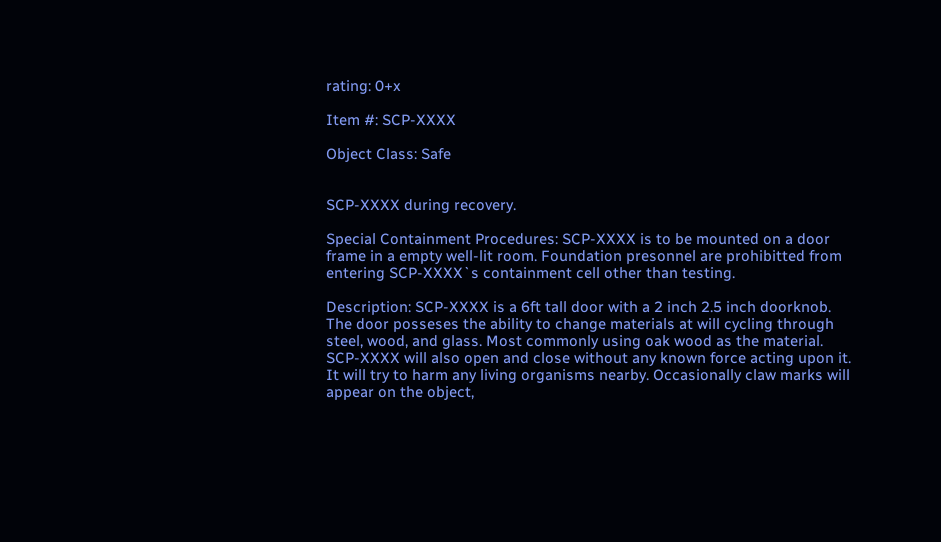rating: 0+x

Item #: SCP-XXXX

Object Class: Safe


SCP-XXXX during recovery.

Special Containment Procedures: SCP-XXXX is to be mounted on a door frame in a empty well-lit room. Foundation presonnel are prohibitted from entering SCP-XXXX`s containment cell other than testing.

Description: SCP-XXXX is a 6ft tall door with a 2 inch 2.5 inch doorknob. The door posseses the ability to change materials at will cycling through steel, wood, and glass. Most commonly using oak wood as the material. SCP-XXXX will also open and close without any known force acting upon it. It will try to harm any living organisms nearby. Occasionally claw marks will appear on the object,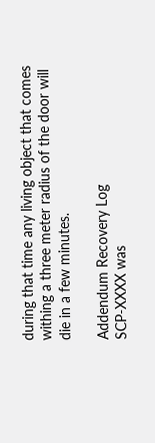during that time any living object that comes withing a three meter radius of the door will die in a few minutes.

Addendum Recovery Log
SCP-XXXX was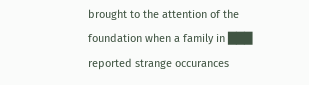brought to the attention of the foundation when a family in ███ reported strange occurances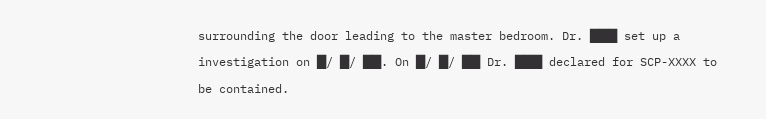surrounding the door leading to the master bedroom. Dr. ███ set up a investigation on █/ █/ ██. On █/ █/ ██ Dr. ███ declared for SCP-XXXX to be contained.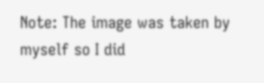Note: The image was taken by myself so I did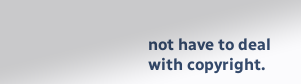not have to deal with copyright.